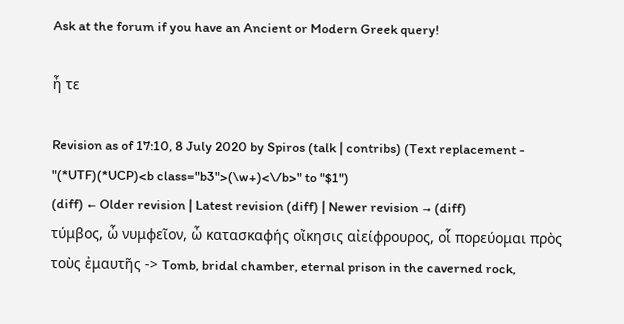Ask at the forum if you have an Ancient or Modern Greek query!

ἦ τε

Revision as of 17:10, 8 July 2020 by Spiros (talk | contribs) (Text replacement - "(*UTF)(*UCP)<b class="b3">(\w+)<\/b>" to "$1")
(diff) ← Older revision | Latest revision (diff) | Newer revision → (diff)
τύμβος, ὦ νυμφεῖον, ὦ κατασκαφής οἴκησις αἰείφρουρος, οἷ πορεύομαι πρὸς τοὺς ἐμαυτῆς -> Tomb, bridal chamber, eternal prison in the caverned rock,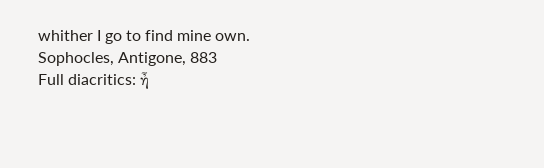whither I go to find mine own.
Sophocles, Antigone, 883
Full diacritics: ἦ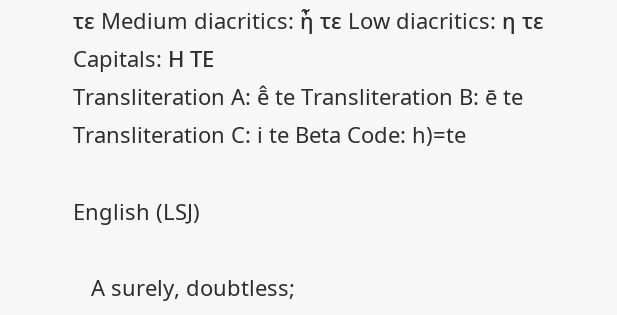τε Medium diacritics: ἦ τε Low diacritics: η τε Capitals: Η ΤΕ
Transliteration A: ē̂ te Transliteration B: ē te Transliteration C: i te Beta Code: h)=te

English (LSJ)

   A surely, doubtless;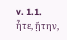v. 1.1. ἦτε, ᾔτην,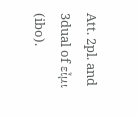Att. 2pl. and 3dual of εἶμι (ibo).